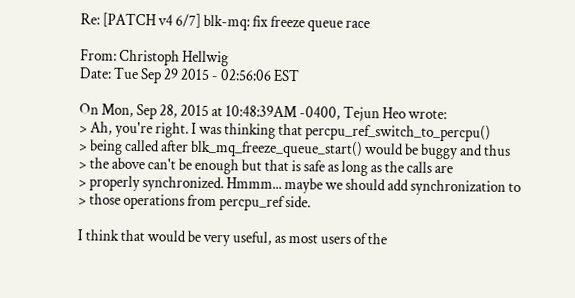Re: [PATCH v4 6/7] blk-mq: fix freeze queue race

From: Christoph Hellwig
Date: Tue Sep 29 2015 - 02:56:06 EST

On Mon, Sep 28, 2015 at 10:48:39AM -0400, Tejun Heo wrote:
> Ah, you're right. I was thinking that percpu_ref_switch_to_percpu()
> being called after blk_mq_freeze_queue_start() would be buggy and thus
> the above can't be enough but that is safe as long as the calls are
> properly synchronized. Hmmm... maybe we should add synchronization to
> those operations from percpu_ref side.

I think that would be very useful, as most users of the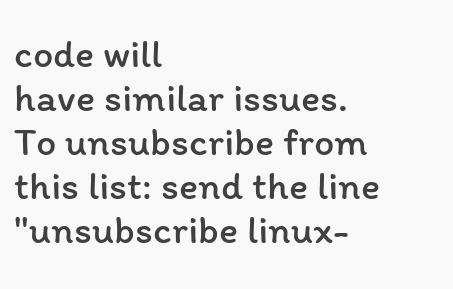code will
have similar issues.
To unsubscribe from this list: send the line "unsubscribe linux-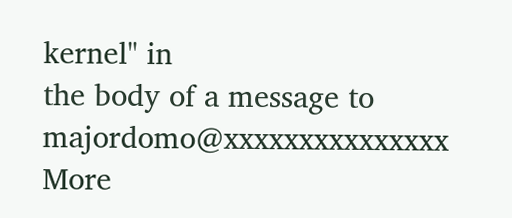kernel" in
the body of a message to majordomo@xxxxxxxxxxxxxxx
More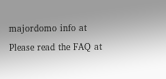majordomo info at
Please read the FAQ at